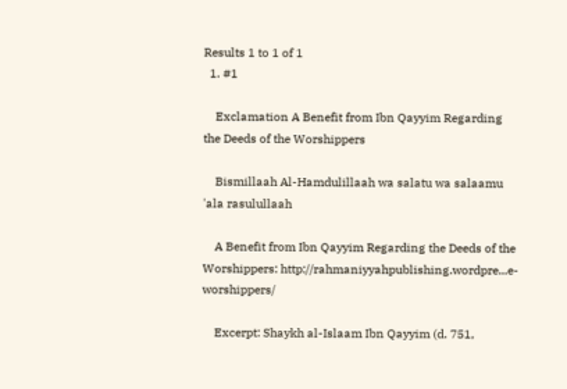Results 1 to 1 of 1
  1. #1

    Exclamation A Benefit from Ibn Qayyim Regarding the Deeds of the Worshippers

    Bismillaah Al-Hamdulillaah wa salatu wa salaamu 'ala rasulullaah

    A Benefit from Ibn Qayyim Regarding the Deeds of the Worshippers: http://rahmaniyyahpublishing.wordpre...e-worshippers/

    Excerpt: Shaykh al-Islaam Ibn Qayyim (d. 751,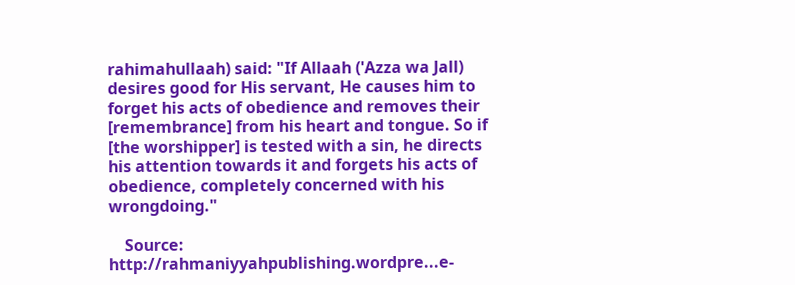rahimahullaah) said: "If Allaah ('Azza wa Jall) desires good for His servant, He causes him to forget his acts of obedience and removes their [remembrance] from his heart and tongue. So if [the worshipper] is tested with a sin, he directs his attention towards it and forgets his acts of obedience, completely concerned with his wrongdoing."

    Source: http://rahmaniyyahpublishing.wordpre...e-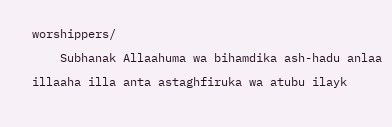worshippers/
    Subhanak Allaahuma wa bihamdika ash-hadu anlaa illaaha illa anta astaghfiruka wa atubu ilayk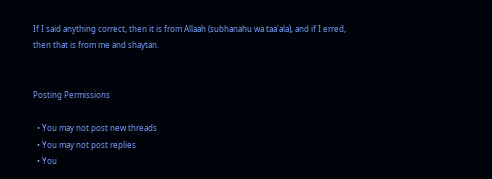If I said anything correct, then it is from Allaah (subhanahu wa taa'ala), and if I erred, then that is from me and shaytan.


Posting Permissions

  • You may not post new threads
  • You may not post replies
  • You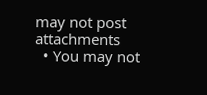may not post attachments
  • You may not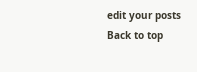edit your posts
Back to top